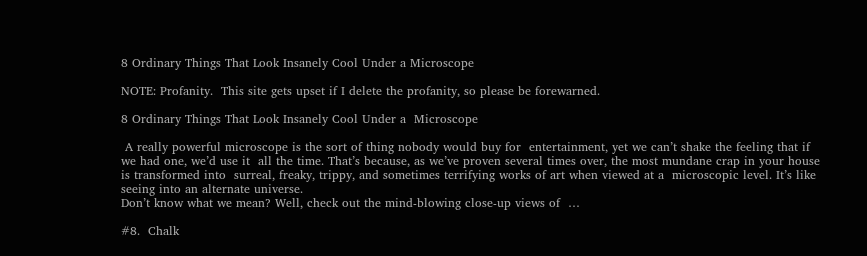8 Ordinary Things That Look Insanely Cool Under a Microscope

NOTE: Profanity.  This site gets upset if I delete the profanity, so please be forewarned.

8 Ordinary Things That Look Insanely Cool Under a  Microscope

 A really powerful microscope is the sort of thing nobody would buy for  entertainment, yet we can’t shake the feeling that if we had one, we’d use it  all the time. That’s because, as we’ve proven several times over, the most mundane crap in your house is transformed into  surreal, freaky, trippy, and sometimes terrifying works of art when viewed at a  microscopic level. It’s like seeing into an alternate universe.
Don’t know what we mean? Well, check out the mind-blowing close-up views of  …

#8.  Chalk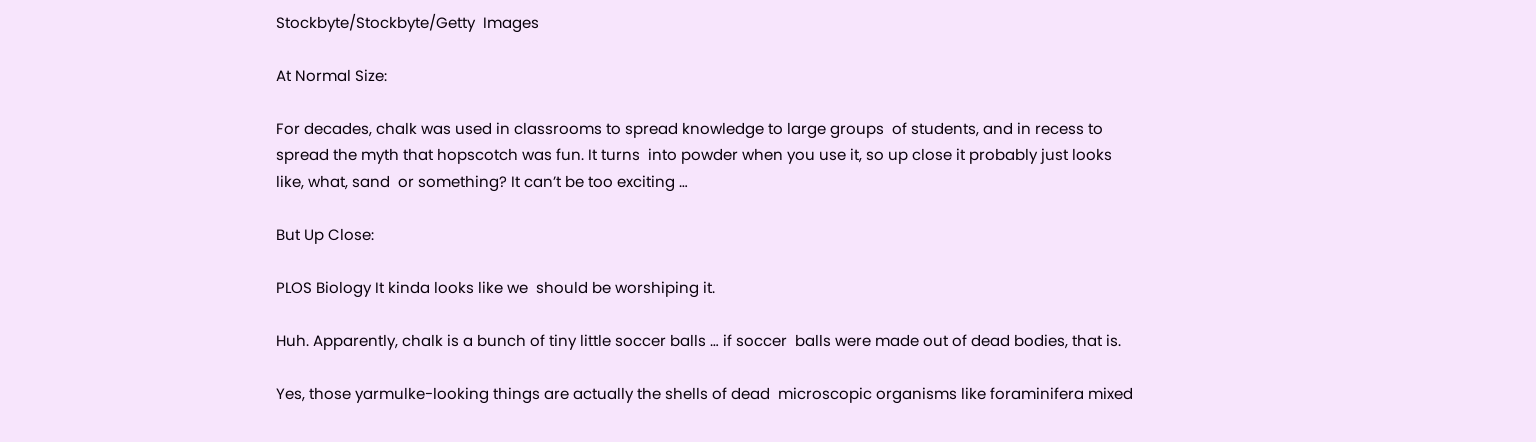Stockbyte/Stockbyte/Getty  Images

At Normal Size:

For decades, chalk was used in classrooms to spread knowledge to large groups  of students, and in recess to spread the myth that hopscotch was fun. It turns  into powder when you use it, so up close it probably just looks like, what, sand  or something? It can’t be too exciting …

But Up Close:

PLOS Biology It kinda looks like we  should be worshiping it.

Huh. Apparently, chalk is a bunch of tiny little soccer balls … if soccer  balls were made out of dead bodies, that is.

Yes, those yarmulke-looking things are actually the shells of dead  microscopic organisms like foraminifera mixed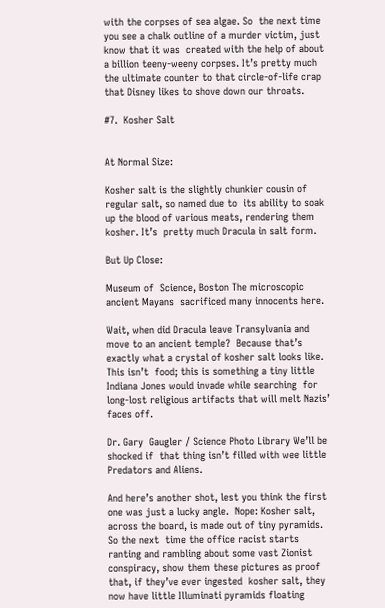with the corpses of sea algae. So  the next time you see a chalk outline of a murder victim, just know that it was  created with the help of about a billion teeny-weeny corpses. It’s pretty much  the ultimate counter to that circle-of-life crap that Disney likes to shove down our throats.

#7.  Kosher Salt


At Normal Size:

Kosher salt is the slightly chunkier cousin of regular salt, so named due to  its ability to soak up the blood of various meats, rendering them kosher. It’s  pretty much Dracula in salt form.

But Up Close:

Museum of  Science, Boston The microscopic ancient Mayans  sacrificed many innocents here.

Wait, when did Dracula leave Transylvania and move to an ancient temple?  Because that’s exactly what a crystal of kosher salt looks like. This isn’t  food; this is something a tiny little Indiana Jones would invade while searching  for long-lost religious artifacts that will melt Nazis’ faces off.

Dr. Gary  Gaugler / Science Photo Library We’ll be shocked if  that thing isn’t filled with wee little Predators and Aliens.

And here’s another shot, lest you think the first one was just a lucky angle.  Nope: Kosher salt, across the board, is made out of tiny pyramids. So the next  time the office racist starts ranting and rambling about some vast Zionist  conspiracy, show them these pictures as proof that, if they’ve ever ingested  kosher salt, they now have little Illuminati pyramids floating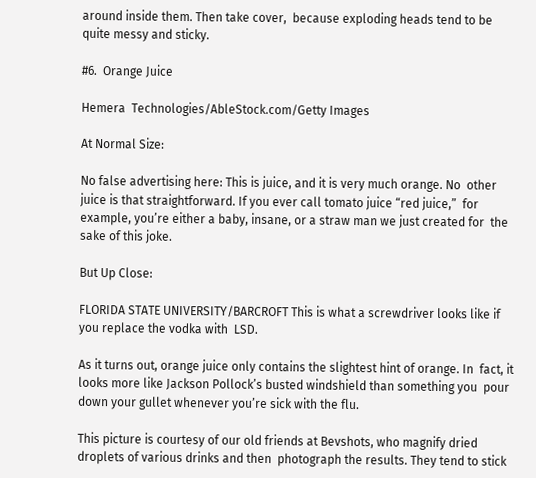around inside them. Then take cover,  because exploding heads tend to be quite messy and sticky.

#6.  Orange Juice

Hemera  Technologies/AbleStock.com/Getty Images

At Normal Size:

No false advertising here: This is juice, and it is very much orange. No  other juice is that straightforward. If you ever call tomato juice “red juice,”  for example, you’re either a baby, insane, or a straw man we just created for  the sake of this joke.

But Up Close:

FLORIDA STATE UNIVERSITY/BARCROFT This is what a screwdriver looks like if you replace the vodka with  LSD.

As it turns out, orange juice only contains the slightest hint of orange. In  fact, it looks more like Jackson Pollock’s busted windshield than something you  pour down your gullet whenever you’re sick with the flu.

This picture is courtesy of our old friends at Bevshots, who magnify dried droplets of various drinks and then  photograph the results. They tend to stick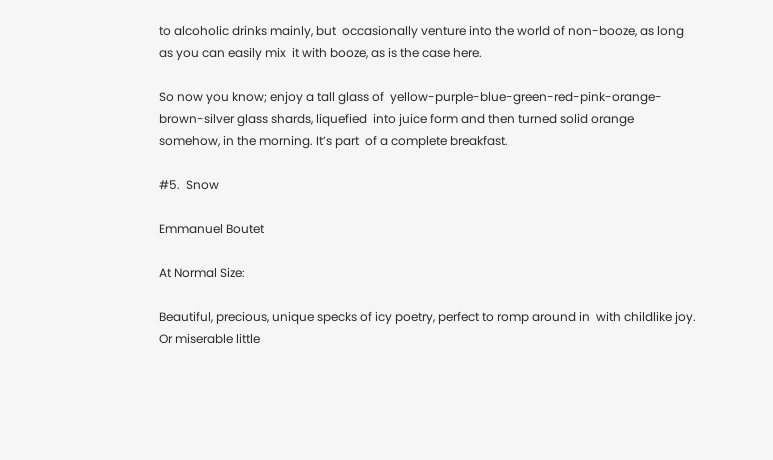to alcoholic drinks mainly, but  occasionally venture into the world of non-booze, as long as you can easily mix  it with booze, as is the case here.

So now you know; enjoy a tall glass of  yellow-purple-blue-green-red-pink-orange-brown-silver glass shards, liquefied  into juice form and then turned solid orange somehow, in the morning. It’s part  of a complete breakfast.

#5.  Snow

Emmanuel Boutet

At Normal Size:

Beautiful, precious, unique specks of icy poetry, perfect to romp around in  with childlike joy. Or miserable little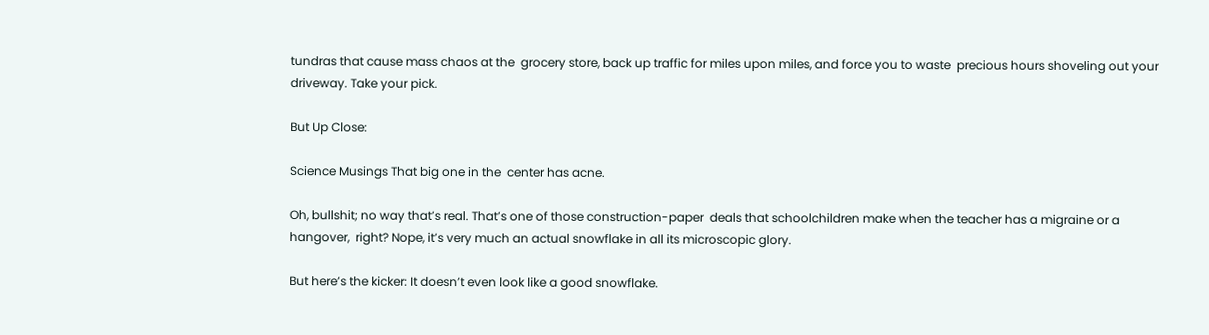tundras that cause mass chaos at the  grocery store, back up traffic for miles upon miles, and force you to waste  precious hours shoveling out your driveway. Take your pick.

But Up Close:

Science Musings That big one in the  center has acne.

Oh, bullshit; no way that’s real. That’s one of those construction-paper  deals that schoolchildren make when the teacher has a migraine or a hangover,  right? Nope, it’s very much an actual snowflake in all its microscopic glory.

But here’s the kicker: It doesn’t even look like a good snowflake.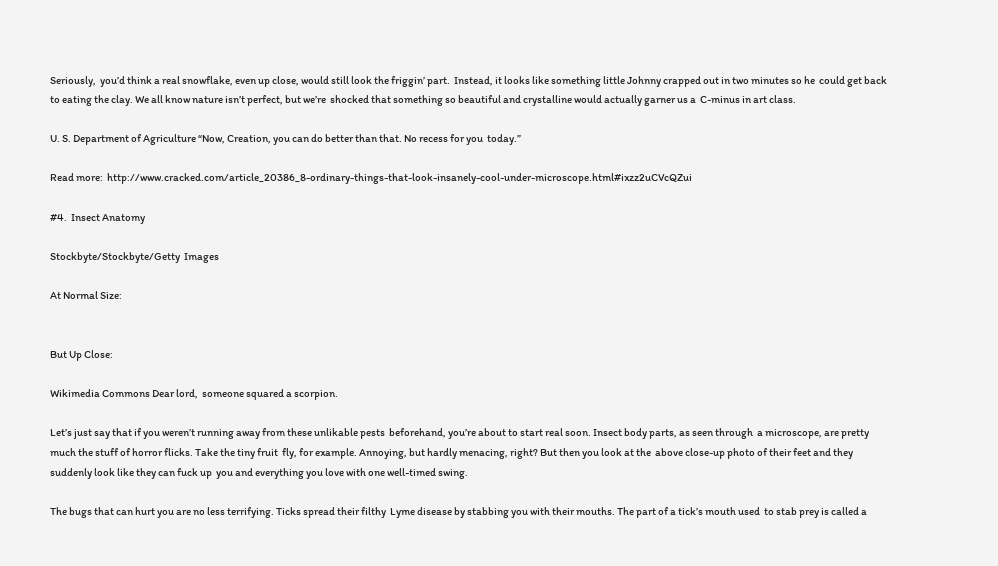Seriously,  you’d think a real snowflake, even up close, would still look the friggin’ part.  Instead, it looks like something little Johnny crapped out in two minutes so he  could get back to eating the clay. We all know nature isn’t perfect, but we’re  shocked that something so beautiful and crystalline would actually garner us a  C-minus in art class.

U. S. Department of Agriculture “Now, Creation, you can do better than that. No recess for you  today.”

Read more:  http://www.cracked.com/article_20386_8-ordinary-things-that-look-insanely-cool-under-microscope.html#ixzz2uCVcQZui

#4.  Insect Anatomy

Stockbyte/Stockbyte/Getty  Images

At Normal Size:


But Up Close:

Wikimedia Commons Dear lord,  someone squared a scorpion.

Let’s just say that if you weren’t running away from these unlikable pests  beforehand, you’re about to start real soon. Insect body parts, as seen through  a microscope, are pretty much the stuff of horror flicks. Take the tiny fruit  fly, for example. Annoying, but hardly menacing, right? But then you look at the  above close-up photo of their feet and they suddenly look like they can fuck up  you and everything you love with one well-timed swing.

The bugs that can hurt you are no less terrifying. Ticks spread their filthy  Lyme disease by stabbing you with their mouths. The part of a tick’s mouth used  to stab prey is called a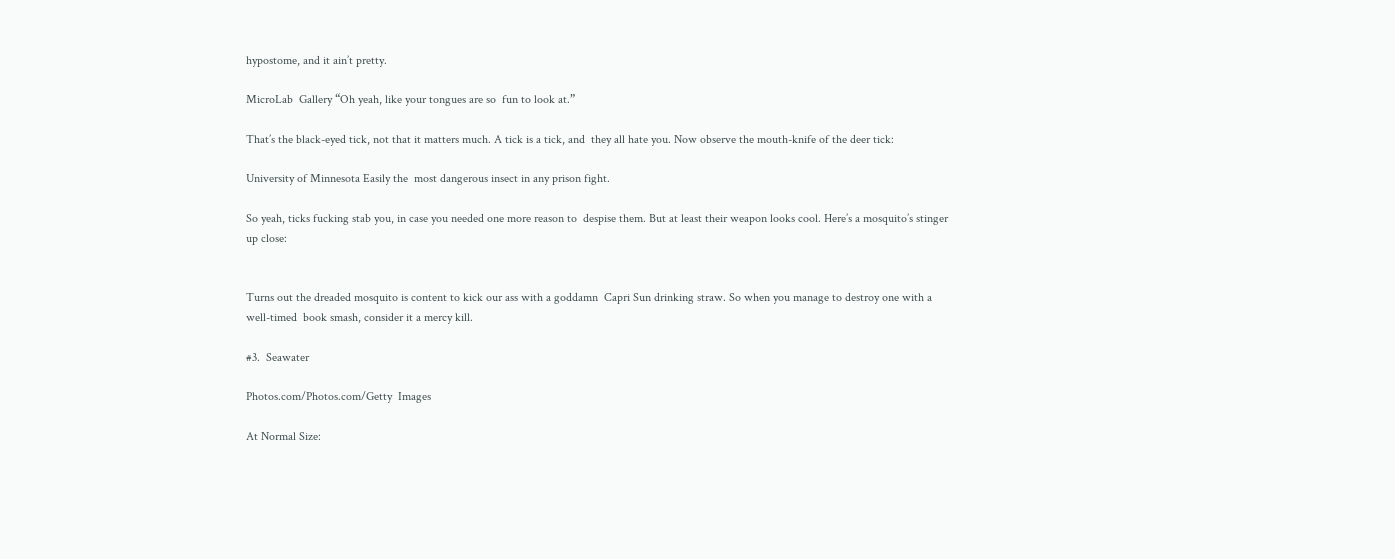hypostome, and it ain’t pretty.

MicroLab  Gallery “Oh yeah, like your tongues are so  fun to look at.”

That’s the black-eyed tick, not that it matters much. A tick is a tick, and  they all hate you. Now observe the mouth-knife of the deer tick:

University of Minnesota Easily the  most dangerous insect in any prison fight.

So yeah, ticks fucking stab you, in case you needed one more reason to  despise them. But at least their weapon looks cool. Here’s a mosquito’s stinger  up close:


Turns out the dreaded mosquito is content to kick our ass with a goddamn  Capri Sun drinking straw. So when you manage to destroy one with a well-timed  book smash, consider it a mercy kill.

#3.  Seawater

Photos.com/Photos.com/Getty  Images

At Normal Size: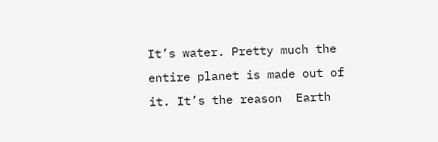It’s water. Pretty much the entire planet is made out of it. It’s the reason  Earth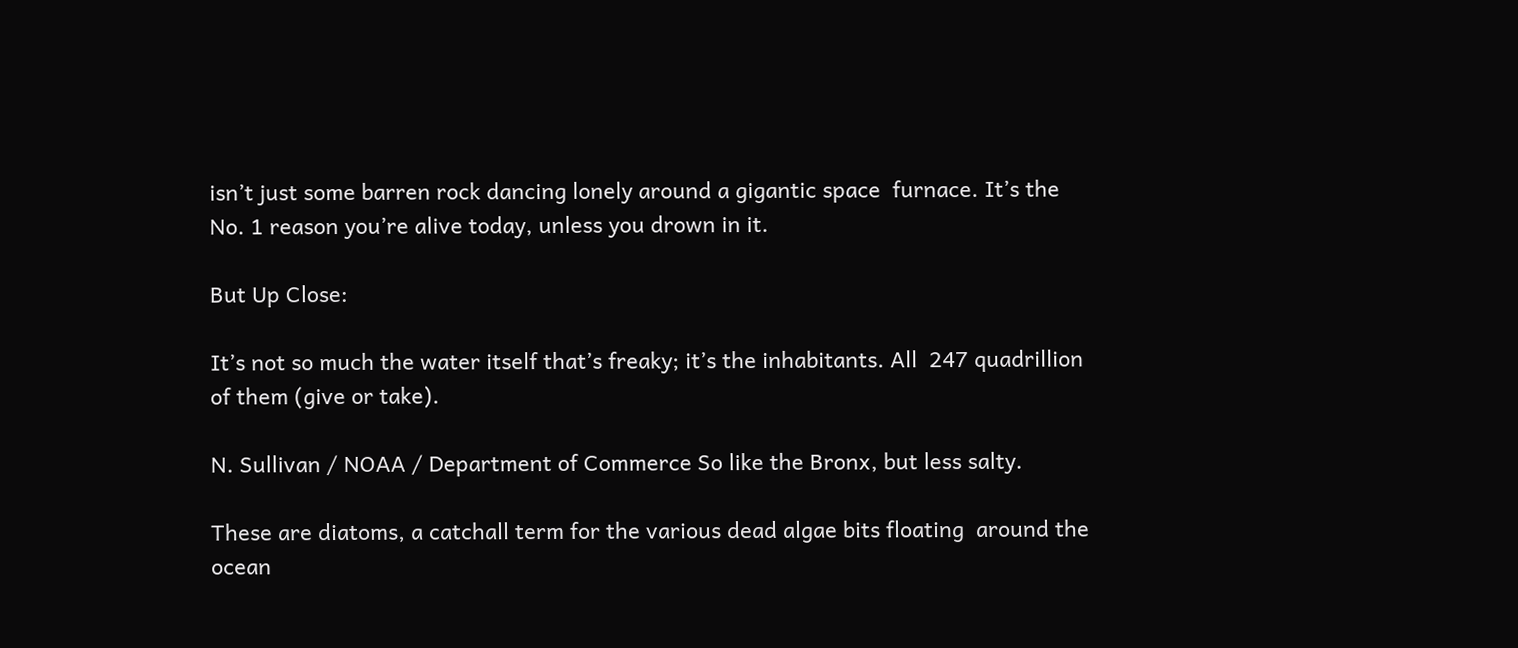isn’t just some barren rock dancing lonely around a gigantic space  furnace. It’s the No. 1 reason you’re alive today, unless you drown in it.

But Up Close:

It’s not so much the water itself that’s freaky; it’s the inhabitants. All  247 quadrillion of them (give or take).

N. Sullivan / NOAA / Department of Commerce So like the Bronx, but less salty.

These are diatoms, a catchall term for the various dead algae bits floating  around the ocean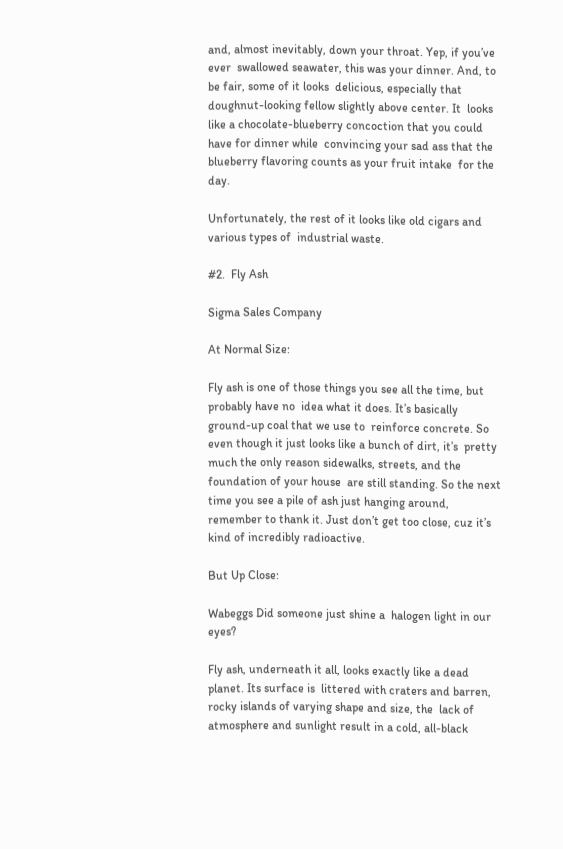and, almost inevitably, down your throat. Yep, if you’ve ever  swallowed seawater, this was your dinner. And, to be fair, some of it looks  delicious, especially that doughnut-looking fellow slightly above center. It  looks like a chocolate-blueberry concoction that you could have for dinner while  convincing your sad ass that the blueberry flavoring counts as your fruit intake  for the day.

Unfortunately, the rest of it looks like old cigars and various types of  industrial waste.

#2.  Fly Ash

Sigma Sales Company

At Normal Size:

Fly ash is one of those things you see all the time, but probably have no  idea what it does. It’s basically ground-up coal that we use to  reinforce concrete. So even though it just looks like a bunch of dirt, it’s  pretty much the only reason sidewalks, streets, and the foundation of your house  are still standing. So the next time you see a pile of ash just hanging around,  remember to thank it. Just don’t get too close, cuz it’s kind of incredibly radioactive.

But Up Close:

Wabeggs Did someone just shine a  halogen light in our eyes?

Fly ash, underneath it all, looks exactly like a dead planet. Its surface is  littered with craters and barren, rocky islands of varying shape and size, the  lack of atmosphere and sunlight result in a cold, all-black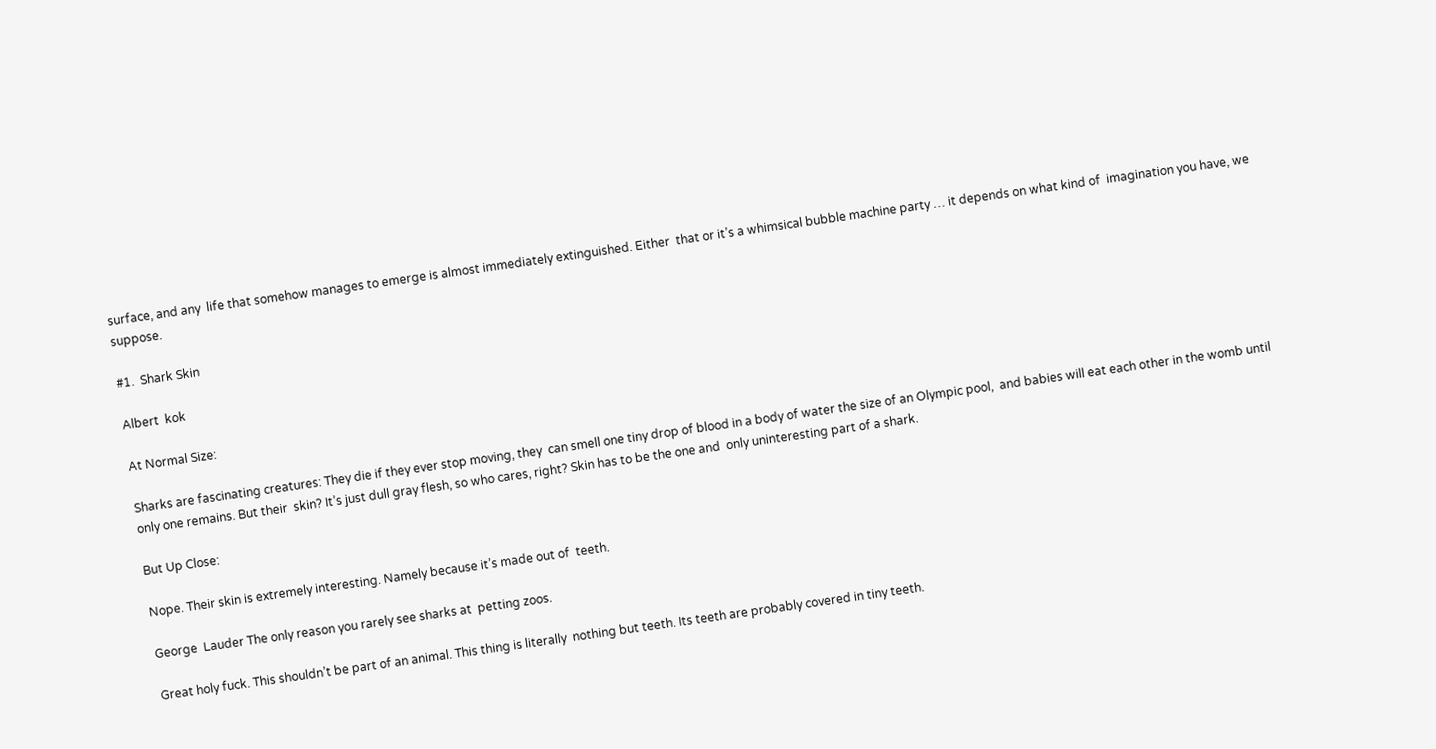surface, and any  life that somehow manages to emerge is almost immediately extinguished. Either  that or it’s a whimsical bubble machine party … it depends on what kind of  imagination you have, we suppose.

#1.  Shark Skin

Albert  kok

At Normal Size:

Sharks are fascinating creatures: They die if they ever stop moving, they  can smell one tiny drop of blood in a body of water the size of an Olympic pool,  and babies will eat each other in the womb until only one remains. But their  skin? It’s just dull gray flesh, so who cares, right? Skin has to be the one and  only uninteresting part of a shark.

But Up Close:

Nope. Their skin is extremely interesting. Namely because it’s made out of  teeth.

George  Lauder The only reason you rarely see sharks at  petting zoos.

Great holy fuck. This shouldn’t be part of an animal. This thing is literally  nothing but teeth. Its teeth are probably covered in tiny teeth.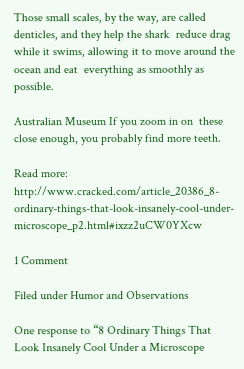Those small scales, by the way, are called denticles, and they help the shark  reduce drag while it swims, allowing it to move around the ocean and eat  everything as smoothly as possible.

Australian Museum If you zoom in on  these close enough, you probably find more teeth.

Read more:  http://www.cracked.com/article_20386_8-ordinary-things-that-look-insanely-cool-under-microscope_p2.html#ixzz2uCW0YXcw

1 Comment

Filed under Humor and Observations

One response to “8 Ordinary Things That Look Insanely Cool Under a Microscope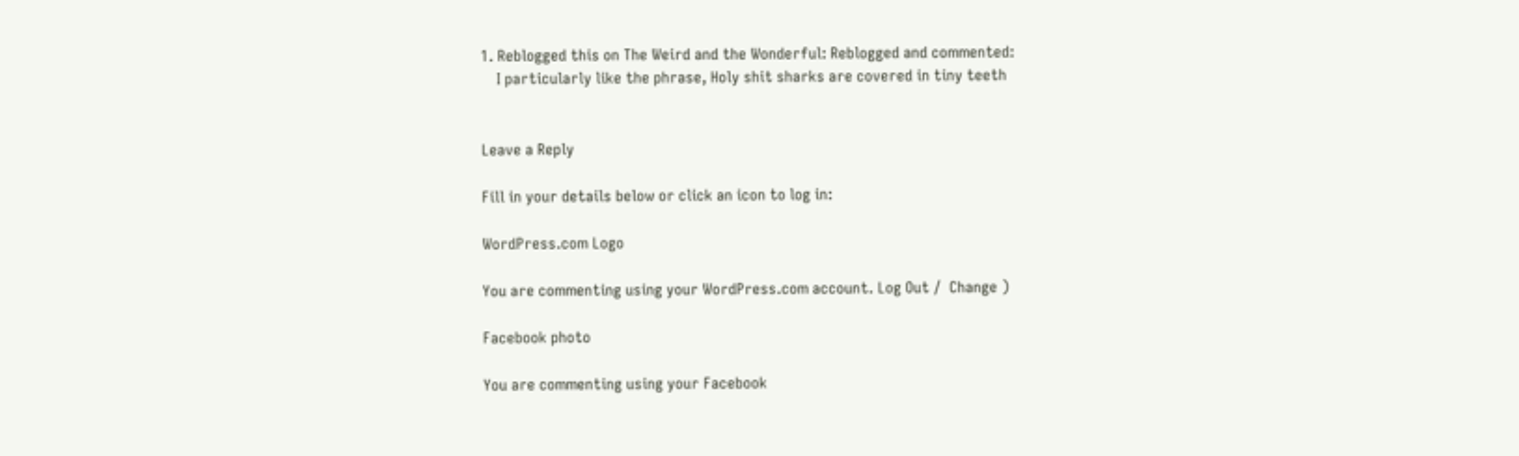1. Reblogged this on The Weird and the Wonderful: Reblogged and commented:
    I particularly like the phrase, Holy shit sharks are covered in tiny teeth


Leave a Reply

Fill in your details below or click an icon to log in:

WordPress.com Logo

You are commenting using your WordPress.com account. Log Out /  Change )

Facebook photo

You are commenting using your Facebook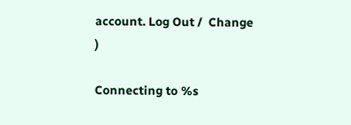account. Log Out /  Change )

Connecting to %s